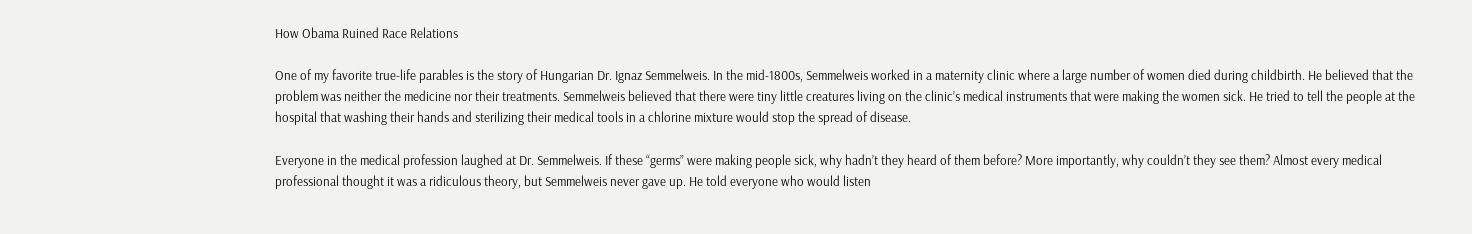How Obama Ruined Race Relations

One of my favorite true-life parables is the story of Hungarian Dr. Ignaz Semmelweis. In the mid-1800s, Semmelweis worked in a maternity clinic where a large number of women died during childbirth. He believed that the problem was neither the medicine nor their treatments. Semmelweis believed that there were tiny little creatures living on the clinic’s medical instruments that were making the women sick. He tried to tell the people at the hospital that washing their hands and sterilizing their medical tools in a chlorine mixture would stop the spread of disease.

Everyone in the medical profession laughed at Dr. Semmelweis. If these “germs” were making people sick, why hadn’t they heard of them before? More importantly, why couldn’t they see them? Almost every medical professional thought it was a ridiculous theory, but Semmelweis never gave up. He told everyone who would listen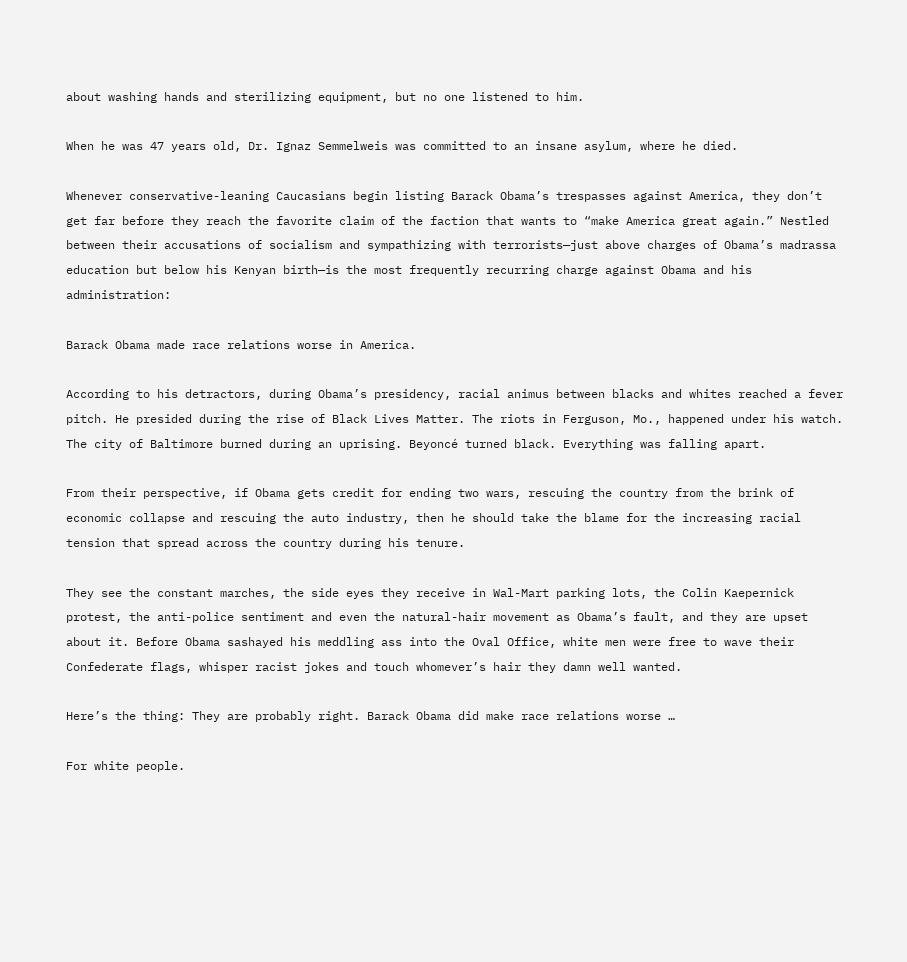about washing hands and sterilizing equipment, but no one listened to him.

When he was 47 years old, Dr. Ignaz Semmelweis was committed to an insane asylum, where he died.

Whenever conservative-leaning Caucasians begin listing Barack Obama’s trespasses against America, they don’t get far before they reach the favorite claim of the faction that wants to “make America great again.” Nestled between their accusations of socialism and sympathizing with terrorists—just above charges of Obama’s madrassa education but below his Kenyan birth—is the most frequently recurring charge against Obama and his administration:

Barack Obama made race relations worse in America.

According to his detractors, during Obama’s presidency, racial animus between blacks and whites reached a fever pitch. He presided during the rise of Black Lives Matter. The riots in Ferguson, Mo., happened under his watch. The city of Baltimore burned during an uprising. Beyoncé turned black. Everything was falling apart.

From their perspective, if Obama gets credit for ending two wars, rescuing the country from the brink of economic collapse and rescuing the auto industry, then he should take the blame for the increasing racial tension that spread across the country during his tenure.

They see the constant marches, the side eyes they receive in Wal-Mart parking lots, the Colin Kaepernick protest, the anti-police sentiment and even the natural-hair movement as Obama’s fault, and they are upset about it. Before Obama sashayed his meddling ass into the Oval Office, white men were free to wave their Confederate flags, whisper racist jokes and touch whomever’s hair they damn well wanted.

Here’s the thing: They are probably right. Barack Obama did make race relations worse …

For white people.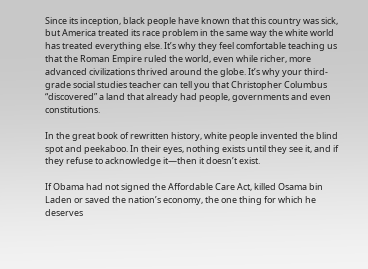Since its inception, black people have known that this country was sick, but America treated its race problem in the same way the white world has treated everything else. It’s why they feel comfortable teaching us that the Roman Empire ruled the world, even while richer, more advanced civilizations thrived around the globe. It’s why your third-grade social studies teacher can tell you that Christopher Columbus “discovered” a land that already had people, governments and even constitutions.

In the great book of rewritten history, white people invented the blind spot and peekaboo. In their eyes, nothing exists until they see it, and if they refuse to acknowledge it—then it doesn’t exist.

If Obama had not signed the Affordable Care Act, killed Osama bin Laden or saved the nation’s economy, the one thing for which he deserves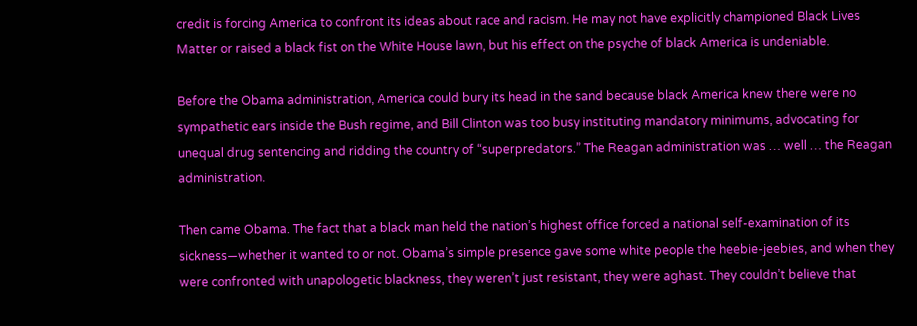credit is forcing America to confront its ideas about race and racism. He may not have explicitly championed Black Lives Matter or raised a black fist on the White House lawn, but his effect on the psyche of black America is undeniable.

Before the Obama administration, America could bury its head in the sand because black America knew there were no sympathetic ears inside the Bush regime, and Bill Clinton was too busy instituting mandatory minimums, advocating for unequal drug sentencing and ridding the country of “superpredators.” The Reagan administration was … well … the Reagan administration.

Then came Obama. The fact that a black man held the nation’s highest office forced a national self-examination of its sickness—whether it wanted to or not. Obama’s simple presence gave some white people the heebie-jeebies, and when they were confronted with unapologetic blackness, they weren’t just resistant, they were aghast. They couldn’t believe that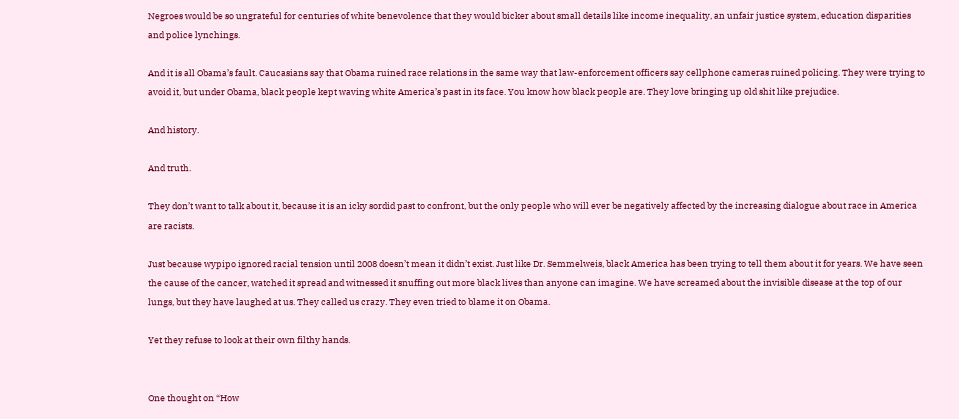Negroes would be so ungrateful for centuries of white benevolence that they would bicker about small details like income inequality, an unfair justice system, education disparities and police lynchings.

And it is all Obama’s fault. Caucasians say that Obama ruined race relations in the same way that law-enforcement officers say cellphone cameras ruined policing. They were trying to avoid it, but under Obama, black people kept waving white America’s past in its face. You know how black people are. They love bringing up old shit like prejudice.

And history.

And truth.

They don’t want to talk about it, because it is an icky sordid past to confront, but the only people who will ever be negatively affected by the increasing dialogue about race in America are racists.

Just because wypipo ignored racial tension until 2008 doesn’t mean it didn’t exist. Just like Dr. Semmelweis, black America has been trying to tell them about it for years. We have seen the cause of the cancer, watched it spread and witnessed it snuffing out more black lives than anyone can imagine. We have screamed about the invisible disease at the top of our lungs, but they have laughed at us. They called us crazy. They even tried to blame it on Obama.

Yet they refuse to look at their own filthy hands.


One thought on “How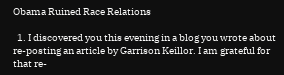Obama Ruined Race Relations

  1. I discovered you this evening in a blog you wrote about re-posting an article by Garrison Keillor. I am grateful for that re-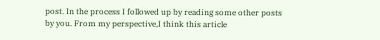post. In the process I followed up by reading some other posts by you. From my perspective,I think this article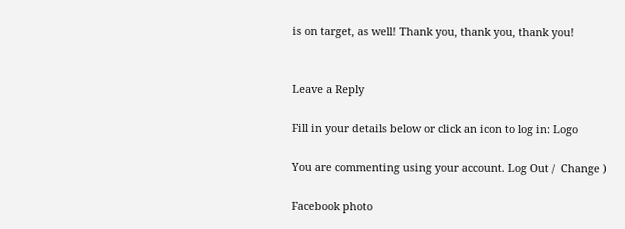is on target, as well! Thank you, thank you, thank you!


Leave a Reply

Fill in your details below or click an icon to log in: Logo

You are commenting using your account. Log Out /  Change )

Facebook photo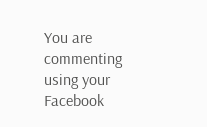You are commenting using your Facebook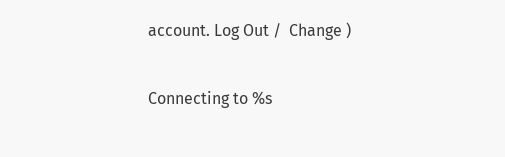account. Log Out /  Change )

Connecting to %s